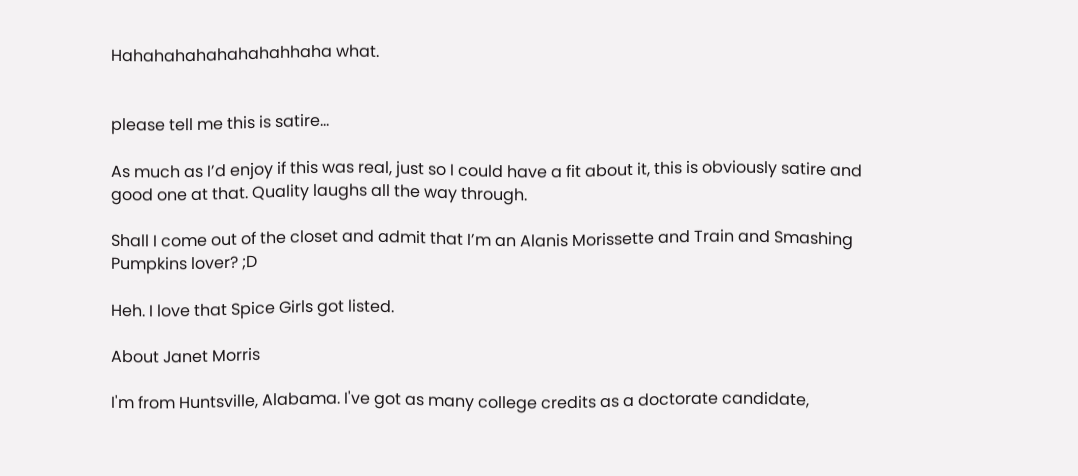Hahahahahahahahahhaha what.


please tell me this is satire…

As much as I’d enjoy if this was real, just so I could have a fit about it, this is obviously satire and good one at that. Quality laughs all the way through.

Shall I come out of the closet and admit that I’m an Alanis Morissette and Train and Smashing Pumpkins lover? ;D

Heh. I love that Spice Girls got listed.

About Janet Morris

I'm from Huntsville, Alabama. I've got as many college credits as a doctorate candidate,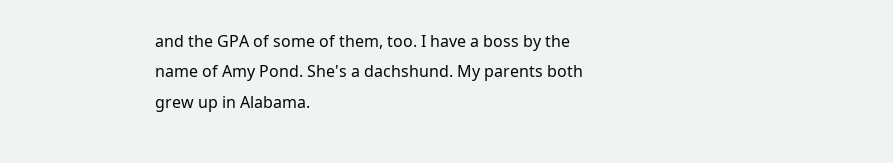and the GPA of some of them, too. I have a boss by the name of Amy Pond. She's a dachshund. My parents both grew up in Alabama.